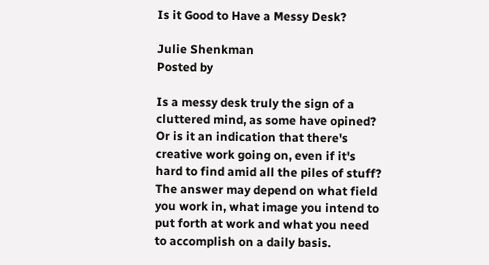Is it Good to Have a Messy Desk?

Julie Shenkman
Posted by

Is a messy desk truly the sign of a cluttered mind, as some have opined? Or is it an indication that there's creative work going on, even if it's hard to find amid all the piles of stuff? The answer may depend on what field you work in, what image you intend to put forth at work and what you need to accomplish on a daily basis.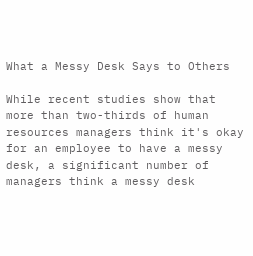What a Messy Desk Says to Others

While recent studies show that more than two-thirds of human resources managers think it's okay for an employee to have a messy desk, a significant number of managers think a messy desk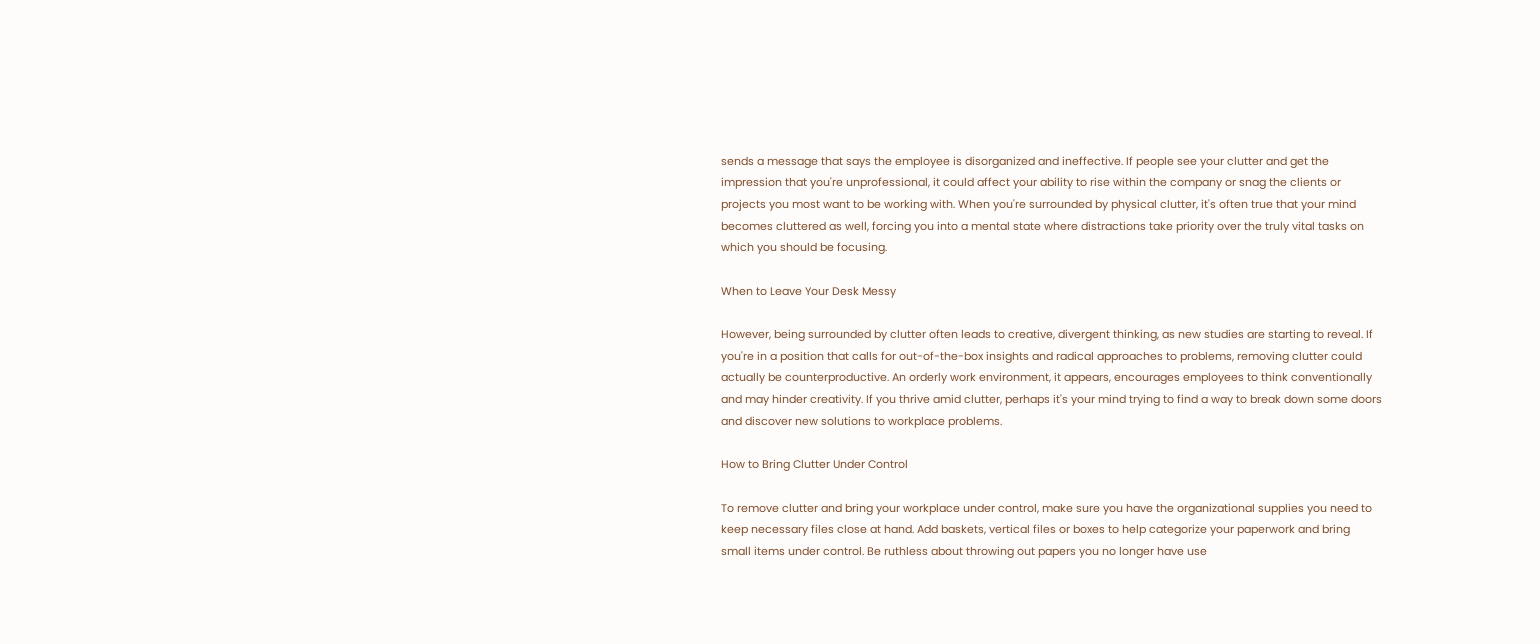sends a message that says the employee is disorganized and ineffective. If people see your clutter and get the impression that you're unprofessional, it could affect your ability to rise within the company or snag the clients or projects you most want to be working with. When you're surrounded by physical clutter, it's often true that your mind becomes cluttered as well, forcing you into a mental state where distractions take priority over the truly vital tasks on which you should be focusing.

When to Leave Your Desk Messy

However, being surrounded by clutter often leads to creative, divergent thinking, as new studies are starting to reveal. If you're in a position that calls for out-of-the-box insights and radical approaches to problems, removing clutter could actually be counterproductive. An orderly work environment, it appears, encourages employees to think conventionally and may hinder creativity. If you thrive amid clutter, perhaps it's your mind trying to find a way to break down some doors and discover new solutions to workplace problems.

How to Bring Clutter Under Control

To remove clutter and bring your workplace under control, make sure you have the organizational supplies you need to keep necessary files close at hand. Add baskets, vertical files or boxes to help categorize your paperwork and bring small items under control. Be ruthless about throwing out papers you no longer have use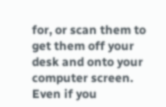for, or scan them to get them off your desk and onto your computer screen. Even if you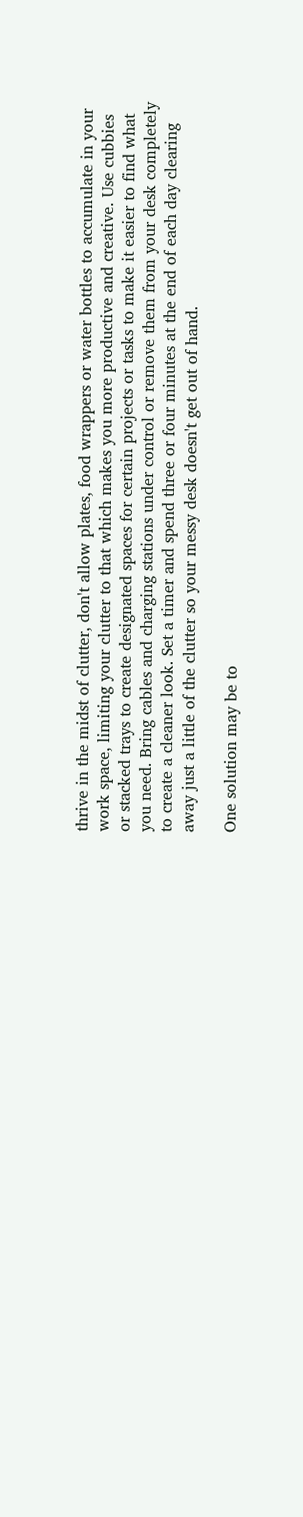thrive in the midst of clutter, don't allow plates, food wrappers or water bottles to accumulate in your work space, limiting your clutter to that which makes you more productive and creative. Use cubbies or stacked trays to create designated spaces for certain projects or tasks to make it easier to find what you need. Bring cables and charging stations under control or remove them from your desk completely to create a cleaner look. Set a timer and spend three or four minutes at the end of each day clearing away just a little of the clutter so your messy desk doesn't get out of hand.

One solution may be to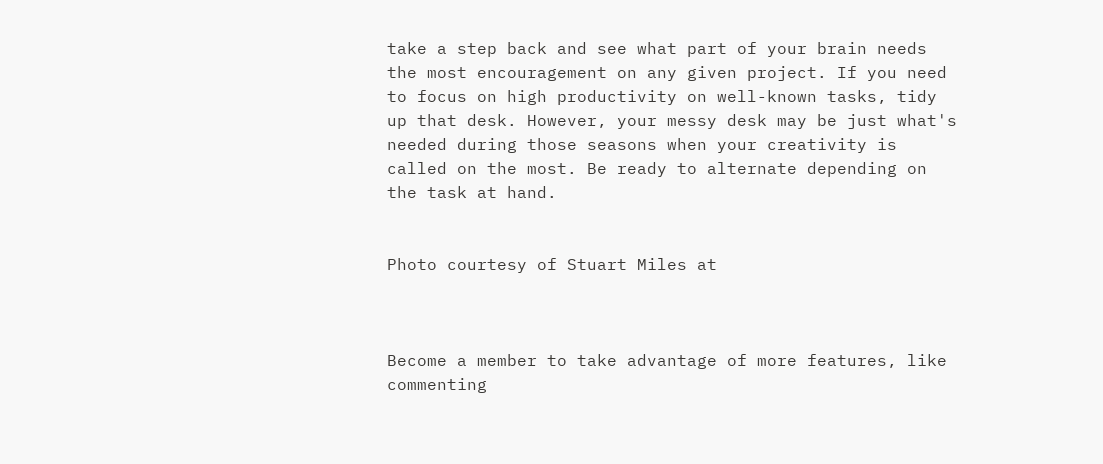take a step back and see what part of your brain needs the most encouragement on any given project. If you need to focus on high productivity on well-known tasks, tidy up that desk. However, your messy desk may be just what's needed during those seasons when your creativity is called on the most. Be ready to alternate depending on the task at hand.


Photo courtesy of Stuart Miles at



Become a member to take advantage of more features, like commenting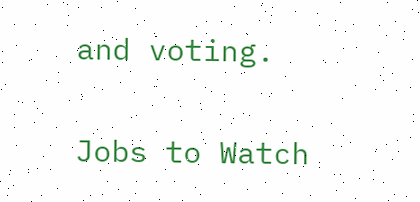and voting.

Jobs to Watch